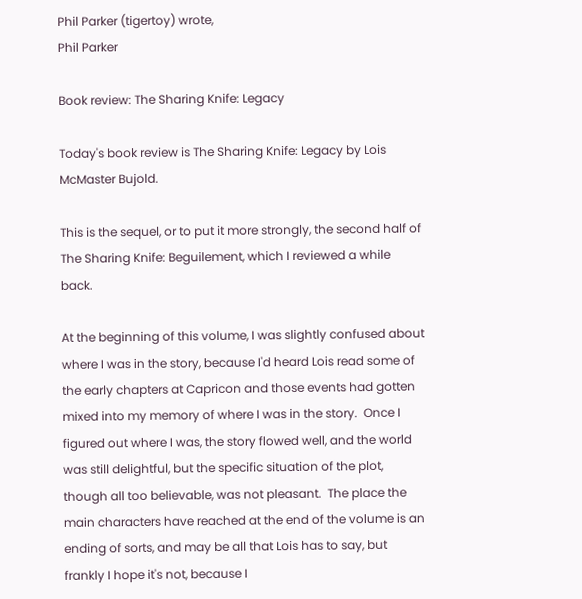Phil Parker (tigertoy) wrote,
Phil Parker

Book review: The Sharing Knife: Legacy

Today's book review is The Sharing Knife: Legacy by Lois McMaster Bujold.

This is the sequel, or to put it more strongly, the second half of The Sharing Knife: Beguilement, which I reviewed a while back.

At the beginning of this volume, I was slightly confused about where I was in the story, because I'd heard Lois read some of the early chapters at Capricon and those events had gotten mixed into my memory of where I was in the story.  Once I figured out where I was, the story flowed well, and the world was still delightful, but the specific situation of the plot, though all too believable, was not pleasant.  The place the main characters have reached at the end of the volume is an ending of sorts, and may be all that Lois has to say, but frankly I hope it's not, because I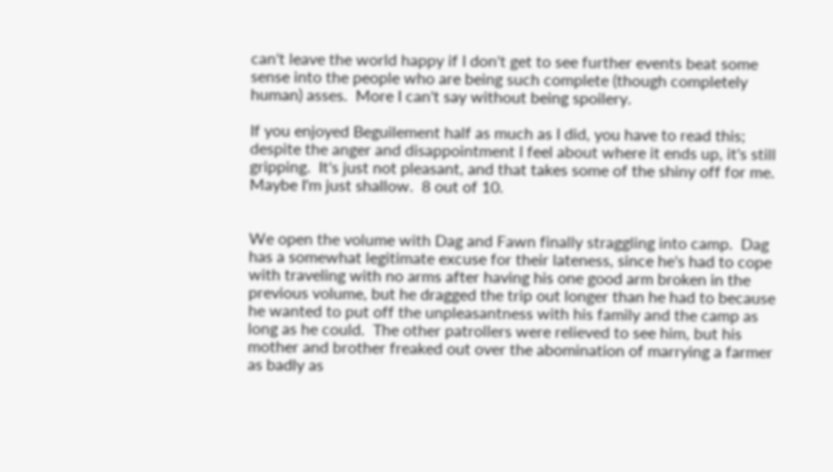can't leave the world happy if I don't get to see further events beat some sense into the people who are being such complete (though completely human) asses.  More I can't say without being spoilery.

If you enjoyed Beguilement half as much as I did, you have to read this; despite the anger and disappointment I feel about where it ends up, it's still gripping.  It's just not pleasant, and that takes some of the shiny off for me.  Maybe I'm just shallow.  8 out of 10.


We open the volume with Dag and Fawn finally straggling into camp.  Dag has a somewhat legitimate excuse for their lateness, since he's had to cope with traveling with no arms after having his one good arm broken in the previous volume, but he dragged the trip out longer than he had to because he wanted to put off the unpleasantness with his family and the camp as long as he could.  The other patrollers were relieved to see him, but his mother and brother freaked out over the abomination of marrying a farmer as badly as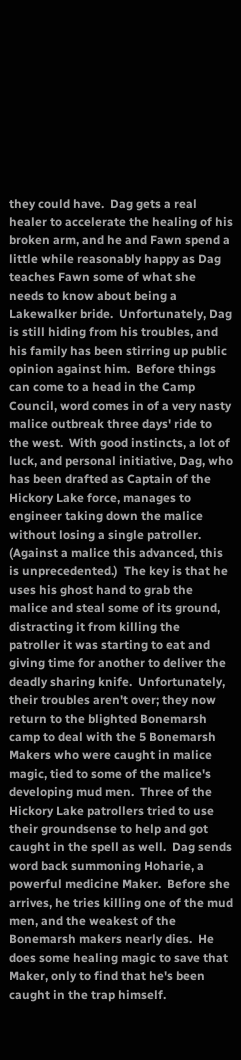they could have.  Dag gets a real healer to accelerate the healing of his broken arm, and he and Fawn spend a little while reasonably happy as Dag teaches Fawn some of what she needs to know about being a Lakewalker bride.  Unfortunately, Dag is still hiding from his troubles, and his family has been stirring up public opinion against him.  Before things can come to a head in the Camp Council, word comes in of a very nasty malice outbreak three days' ride to the west.  With good instincts, a lot of luck, and personal initiative, Dag, who has been drafted as Captain of the Hickory Lake force, manages to engineer taking down the malice without losing a single patroller.  (Against a malice this advanced, this is unprecedented.)  The key is that he uses his ghost hand to grab the malice and steal some of its ground, distracting it from killing the patroller it was starting to eat and giving time for another to deliver the deadly sharing knife.  Unfortunately, their troubles aren't over; they now return to the blighted Bonemarsh camp to deal with the 5 Bonemarsh Makers who were caught in malice magic, tied to some of the malice's developing mud men.  Three of the Hickory Lake patrollers tried to use their groundsense to help and got caught in the spell as well.  Dag sends word back summoning Hoharie, a powerful medicine Maker.  Before she arrives, he tries killing one of the mud men, and the weakest of the Bonemarsh makers nearly dies.  He does some healing magic to save that Maker, only to find that he's been caught in the trap himself.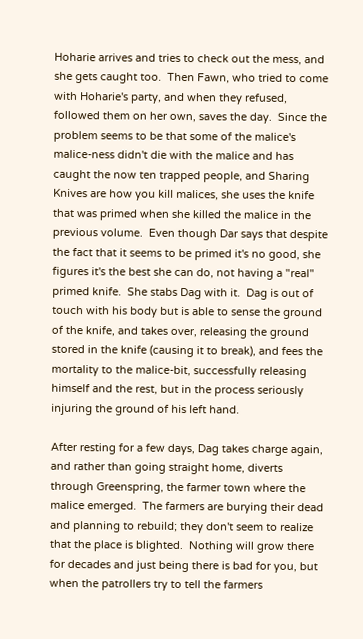Hoharie arrives and tries to check out the mess, and she gets caught too.  Then Fawn, who tried to come with Hoharie's party, and when they refused, followed them on her own, saves the day.  Since the problem seems to be that some of the malice's malice-ness didn't die with the malice and has caught the now ten trapped people, and Sharing Knives are how you kill malices, she uses the knife that was primed when she killed the malice in the previous volume.  Even though Dar says that despite the fact that it seems to be primed it's no good, she figures it's the best she can do, not having a "real" primed knife.  She stabs Dag with it.  Dag is out of touch with his body but is able to sense the ground of the knife, and takes over, releasing the ground stored in the knife (causing it to break), and fees the mortality to the malice-bit, successfully releasing himself and the rest, but in the process seriously injuring the ground of his left hand.

After resting for a few days, Dag takes charge again, and rather than going straight home, diverts through Greenspring, the farmer town where the malice emerged.  The farmers are burying their dead and planning to rebuild; they don't seem to realize that the place is blighted.  Nothing will grow there for decades and just being there is bad for you, but when the patrollers try to tell the farmers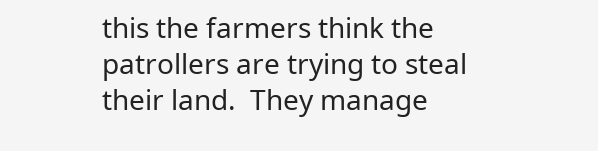this the farmers think the patrollers are trying to steal their land.  They manage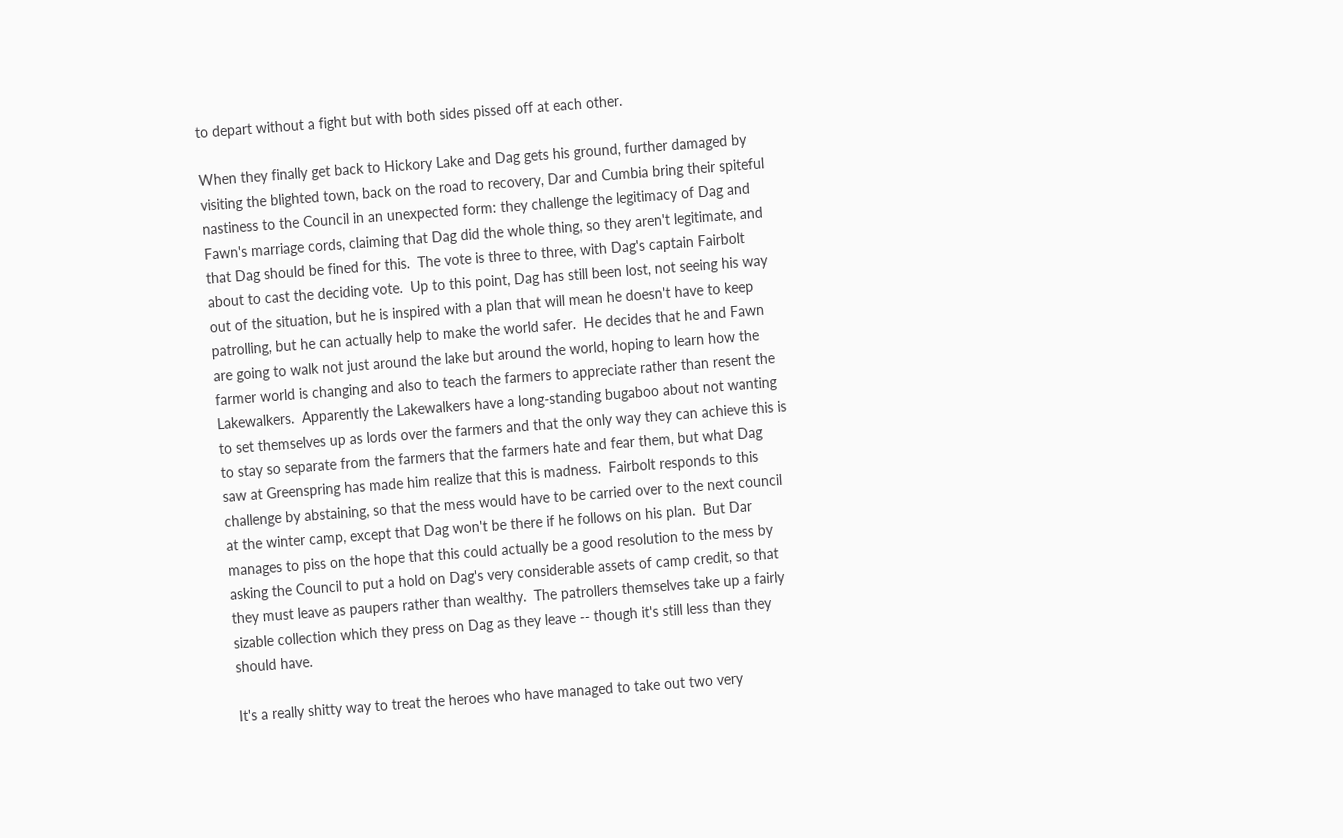to depart without a fight but with both sides pissed off at each other.

When they finally get back to Hickory Lake and Dag gets his ground, further damaged by visiting the blighted town, back on the road to recovery, Dar and Cumbia bring their spiteful nastiness to the Council in an unexpected form: they challenge the legitimacy of Dag and Fawn's marriage cords, claiming that Dag did the whole thing, so they aren't legitimate, and that Dag should be fined for this.  The vote is three to three, with Dag's captain Fairbolt about to cast the deciding vote.  Up to this point, Dag has still been lost, not seeing his way out of the situation, but he is inspired with a plan that will mean he doesn't have to keep patrolling, but he can actually help to make the world safer.  He decides that he and Fawn are going to walk not just around the lake but around the world, hoping to learn how the farmer world is changing and also to teach the farmers to appreciate rather than resent the Lakewalkers.  Apparently the Lakewalkers have a long-standing bugaboo about not wanting to set themselves up as lords over the farmers and that the only way they can achieve this is to stay so separate from the farmers that the farmers hate and fear them, but what Dag saw at Greenspring has made him realize that this is madness.  Fairbolt responds to this challenge by abstaining, so that the mess would have to be carried over to the next council at the winter camp, except that Dag won't be there if he follows on his plan.  But Dar manages to piss on the hope that this could actually be a good resolution to the mess by asking the Council to put a hold on Dag's very considerable assets of camp credit, so that they must leave as paupers rather than wealthy.  The patrollers themselves take up a fairly sizable collection which they press on Dag as they leave -- though it's still less than they should have.

It's a really shitty way to treat the heroes who have managed to take out two very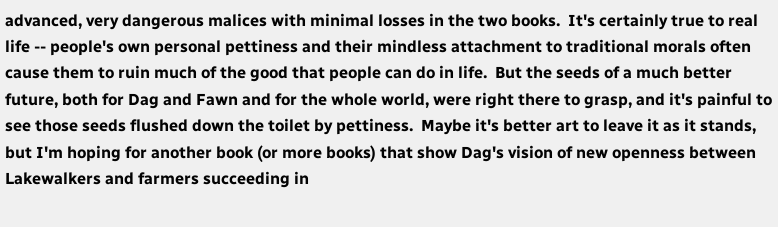advanced, very dangerous malices with minimal losses in the two books.  It's certainly true to real life -- people's own personal pettiness and their mindless attachment to traditional morals often cause them to ruin much of the good that people can do in life.  But the seeds of a much better future, both for Dag and Fawn and for the whole world, were right there to grasp, and it's painful to see those seeds flushed down the toilet by pettiness.  Maybe it's better art to leave it as it stands, but I'm hoping for another book (or more books) that show Dag's vision of new openness between Lakewalkers and farmers succeeding in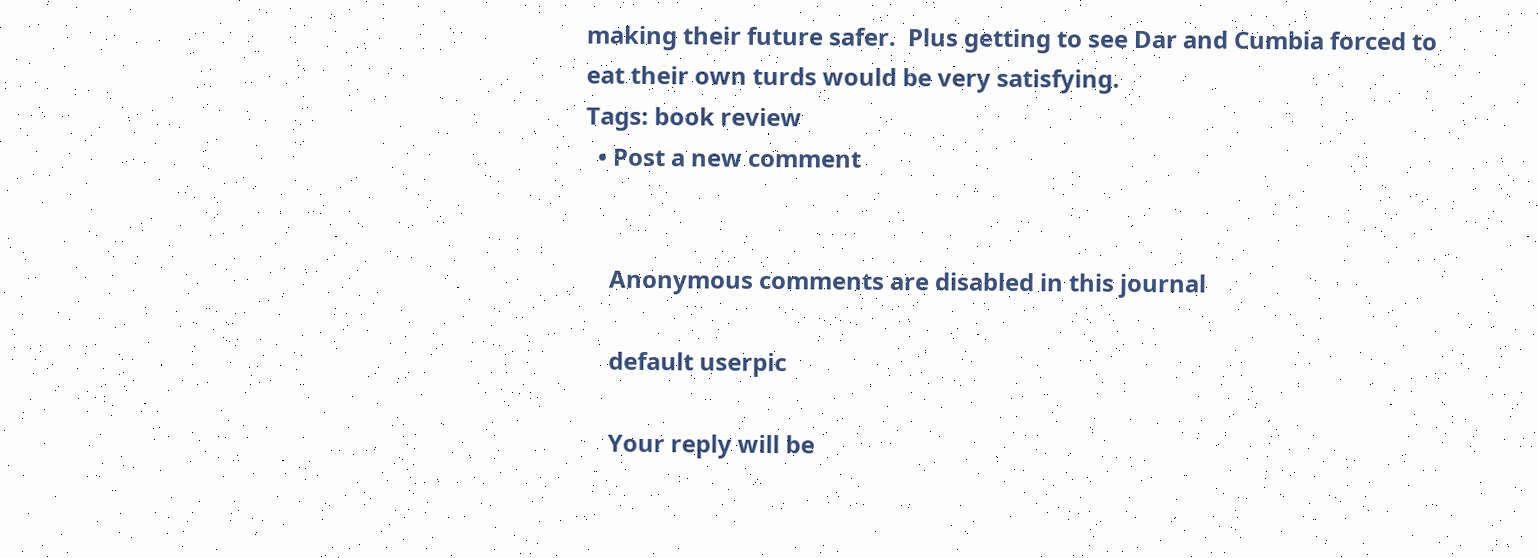making their future safer.  Plus getting to see Dar and Cumbia forced to eat their own turds would be very satisfying.
Tags: book review
  • Post a new comment


    Anonymous comments are disabled in this journal

    default userpic

    Your reply will be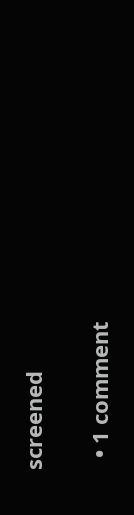screened

  • 1 comment